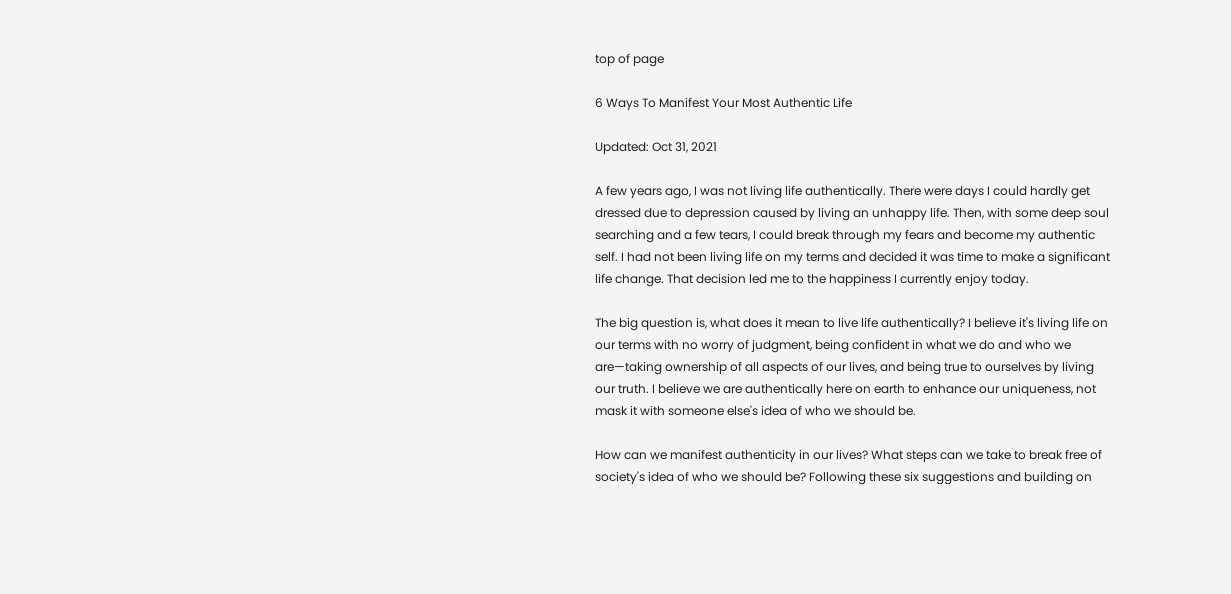top of page

6 Ways To Manifest Your Most Authentic Life

Updated: Oct 31, 2021

A few years ago, I was not living life authentically. There were days I could hardly get dressed due to depression caused by living an unhappy life. Then, with some deep soul searching and a few tears, I could break through my fears and become my authentic self. I had not been living life on my terms and decided it was time to make a significant life change. That decision led me to the happiness I currently enjoy today.

The big question is, what does it mean to live life authentically? I believe it's living life on our terms with no worry of judgment, being confident in what we do and who we are—taking ownership of all aspects of our lives, and being true to ourselves by living our truth. I believe we are authentically here on earth to enhance our uniqueness, not mask it with someone else's idea of who we should be.

How can we manifest authenticity in our lives? What steps can we take to break free of society's idea of who we should be? Following these six suggestions and building on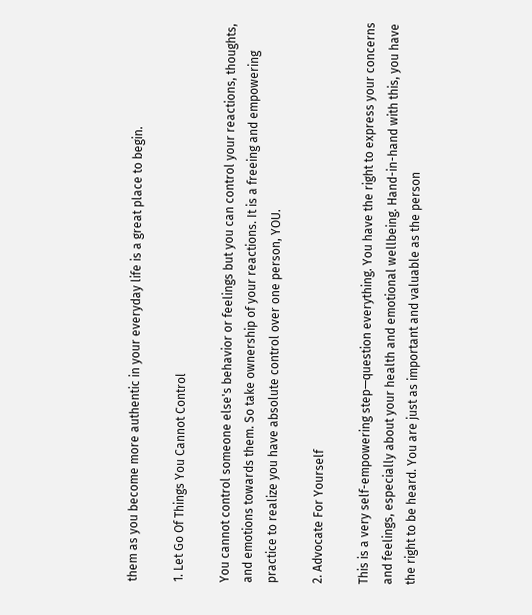them as you become more authentic in your everyday life is a great place to begin.

1. Let Go Of Things You Cannot Control

You cannot control someone else's behavior or feelings but you can control your reactions, thoughts, and emotions towards them. So take ownership of your reactions. It is a freeing and empowering practice to realize you have absolute control over one person, YOU.

2. Advocate For Yourself

This is a very self-empowering step—question everything. You have the right to express your concerns and feelings, especially about your health and emotional wellbeing. Hand-in-hand with this, you have the right to be heard. You are just as important and valuable as the person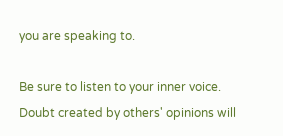you are speaking to.

Be sure to listen to your inner voice. Doubt created by others' opinions will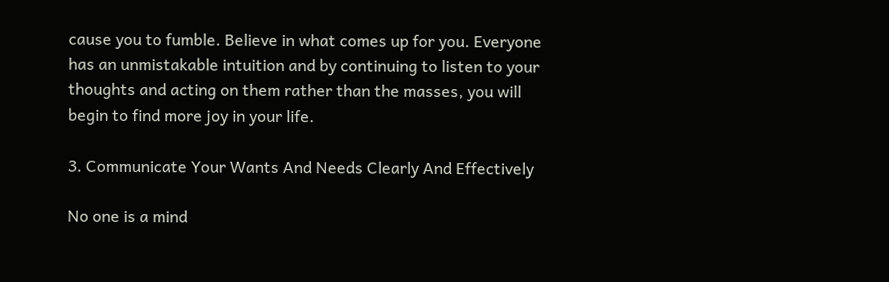cause you to fumble. Believe in what comes up for you. Everyone has an unmistakable intuition and by continuing to listen to your thoughts and acting on them rather than the masses, you will begin to find more joy in your life.

3. Communicate Your Wants And Needs Clearly And Effectively

No one is a mind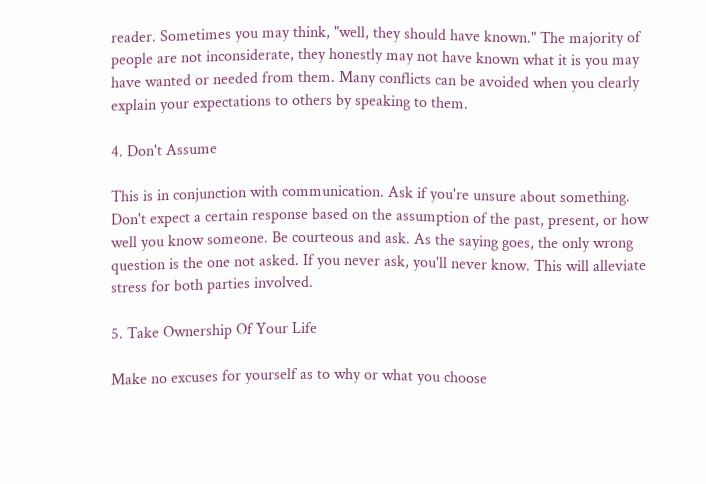reader. Sometimes you may think, "well, they should have known." The majority of people are not inconsiderate, they honestly may not have known what it is you may have wanted or needed from them. Many conflicts can be avoided when you clearly explain your expectations to others by speaking to them.

4. Don't Assume

This is in conjunction with communication. Ask if you're unsure about something. Don't expect a certain response based on the assumption of the past, present, or how well you know someone. Be courteous and ask. As the saying goes, the only wrong question is the one not asked. If you never ask, you'll never know. This will alleviate stress for both parties involved.

5. Take Ownership Of Your Life

Make no excuses for yourself as to why or what you choose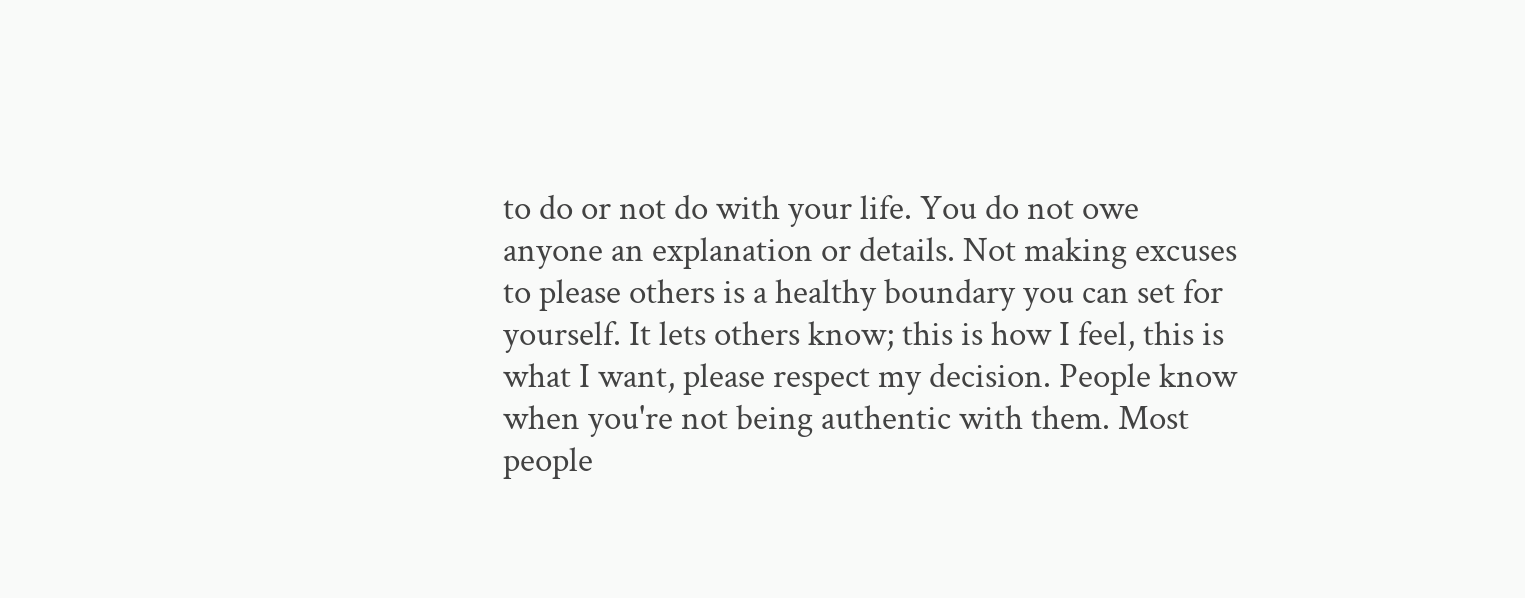to do or not do with your life. You do not owe anyone an explanation or details. Not making excuses to please others is a healthy boundary you can set for yourself. It lets others know; this is how I feel, this is what I want, please respect my decision. People know when you're not being authentic with them. Most people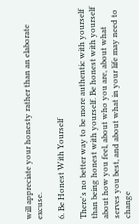will appreciate your honesty rather than an elaborate excuse.

6. Be Honest With Yourself

There's no better way to be more authentic with yourself than being honest with yourself. Be honest with yourself about how you feel, about who you are, about what serves you best, and about what in your life may need to change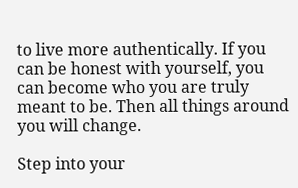to live more authentically. If you can be honest with yourself, you can become who you are truly meant to be. Then all things around you will change.

Step into your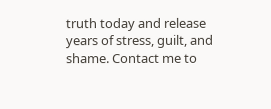truth today and release years of stress, guilt, and shame. Contact me to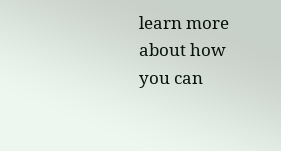learn more about how you can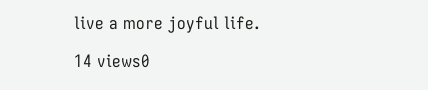live a more joyful life.

14 views0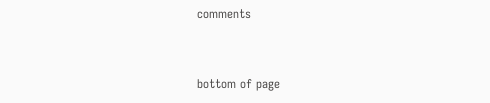comments


bottom of page